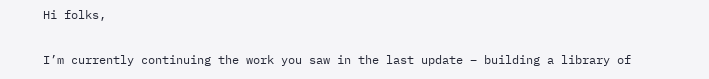Hi folks,

I’m currently continuing the work you saw in the last update – building a library of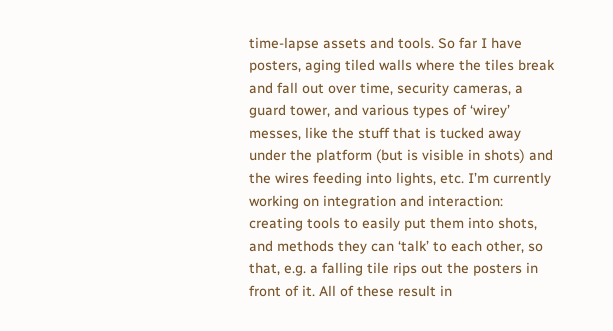time-lapse assets and tools. So far I have posters, aging tiled walls where the tiles break and fall out over time, security cameras, a guard tower, and various types of ‘wirey’ messes, like the stuff that is tucked away under the platform (but is visible in shots) and the wires feeding into lights, etc. I’m currently working on integration and interaction: creating tools to easily put them into shots, and methods they can ‘talk’ to each other, so that, e.g. a falling tile rips out the posters in front of it. All of these result in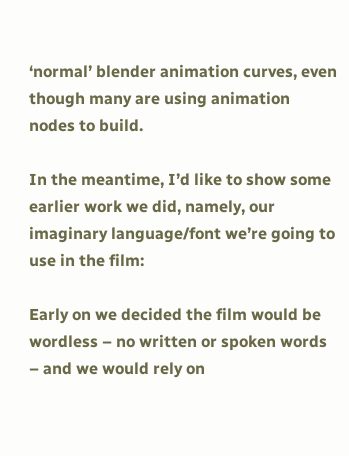‘normal’ blender animation curves, even though many are using animation nodes to build.

In the meantime, I’d like to show some earlier work we did, namely, our imaginary language/font we’re going to use in the film:

Early on we decided the film would be wordless – no written or spoken words – and we would rely on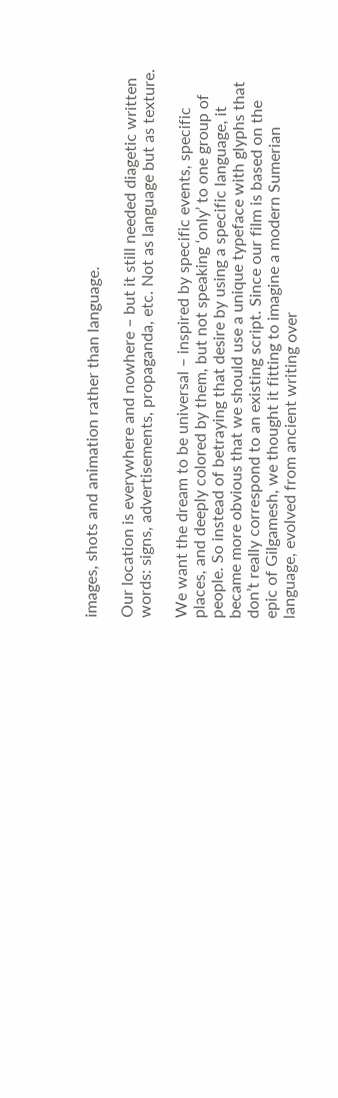images, shots and animation rather than language.

Our location is everywhere and nowhere – but it still needed diagetic written words: signs, advertisements, propaganda, etc. Not as language but as texture.

We want the dream to be universal – inspired by specific events, specific places, and deeply colored by them, but not speaking ‘only’ to one group of people. So instead of betraying that desire by using a specific language, it became more obvious that we should use a unique typeface with glyphs that don’t really correspond to an existing script. Since our film is based on the epic of Gilgamesh, we thought it fitting to imagine a modern Sumerian language, evolved from ancient writing over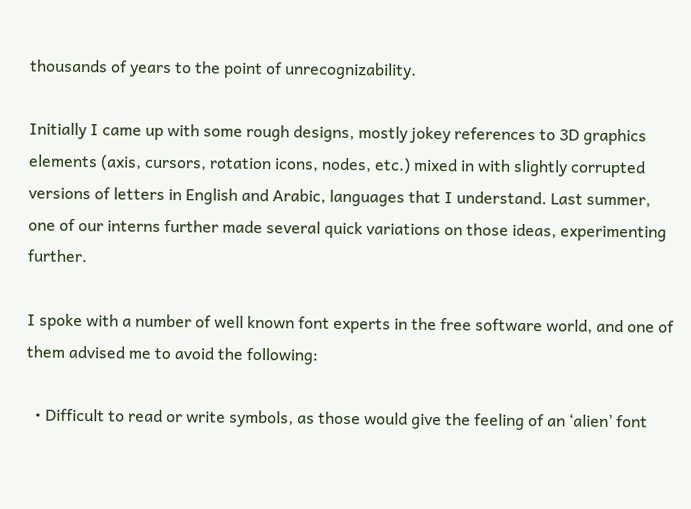thousands of years to the point of unrecognizability.

Initially I came up with some rough designs, mostly jokey references to 3D graphics elements (axis, cursors, rotation icons, nodes, etc.) mixed in with slightly corrupted versions of letters in English and Arabic, languages that I understand. Last summer, one of our interns further made several quick variations on those ideas, experimenting further.

I spoke with a number of well known font experts in the free software world, and one of them advised me to avoid the following:

  • Difficult to read or write symbols, as those would give the feeling of an ‘alien’ font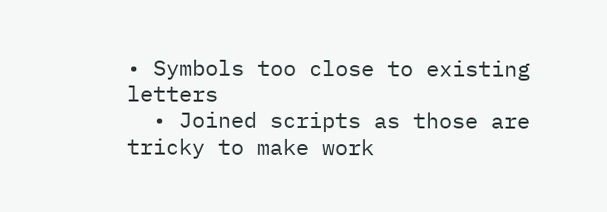• Symbols too close to existing letters
  • Joined scripts as those are tricky to make work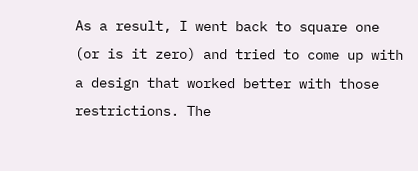As a result, I went back to square one (or is it zero) and tried to come up with a design that worked better with those restrictions. The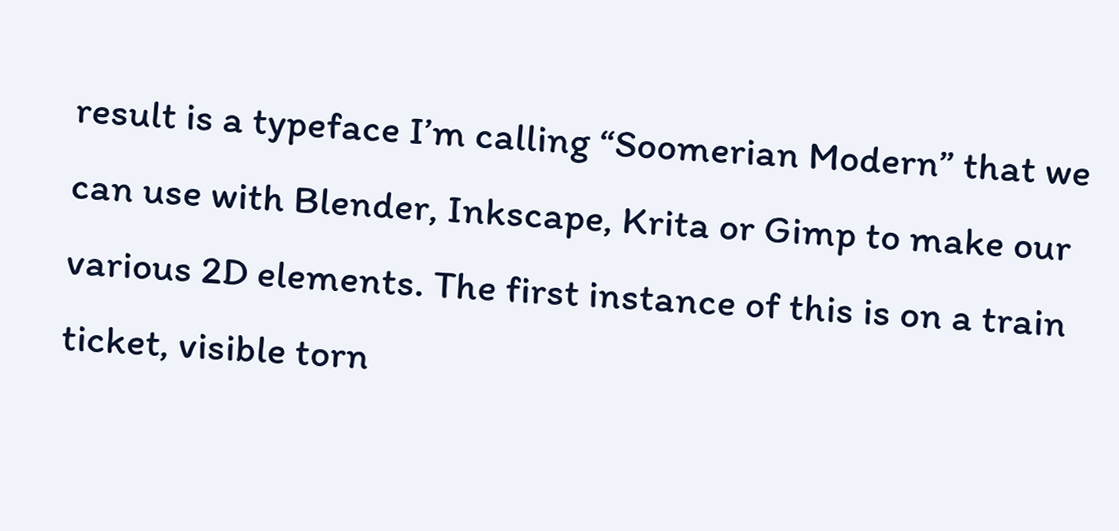result is a typeface I’m calling “Soomerian Modern” that we can use with Blender, Inkscape, Krita or Gimp to make our various 2D elements. The first instance of this is on a train ticket, visible torn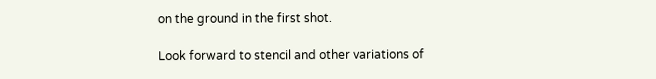on the ground in the first shot.

Look forward to stencil and other variations of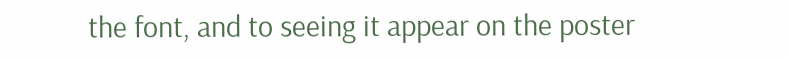the font, and to seeing it appear on the poster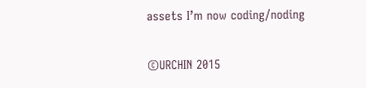assets I’m now coding/noding

©URCHIN 2015